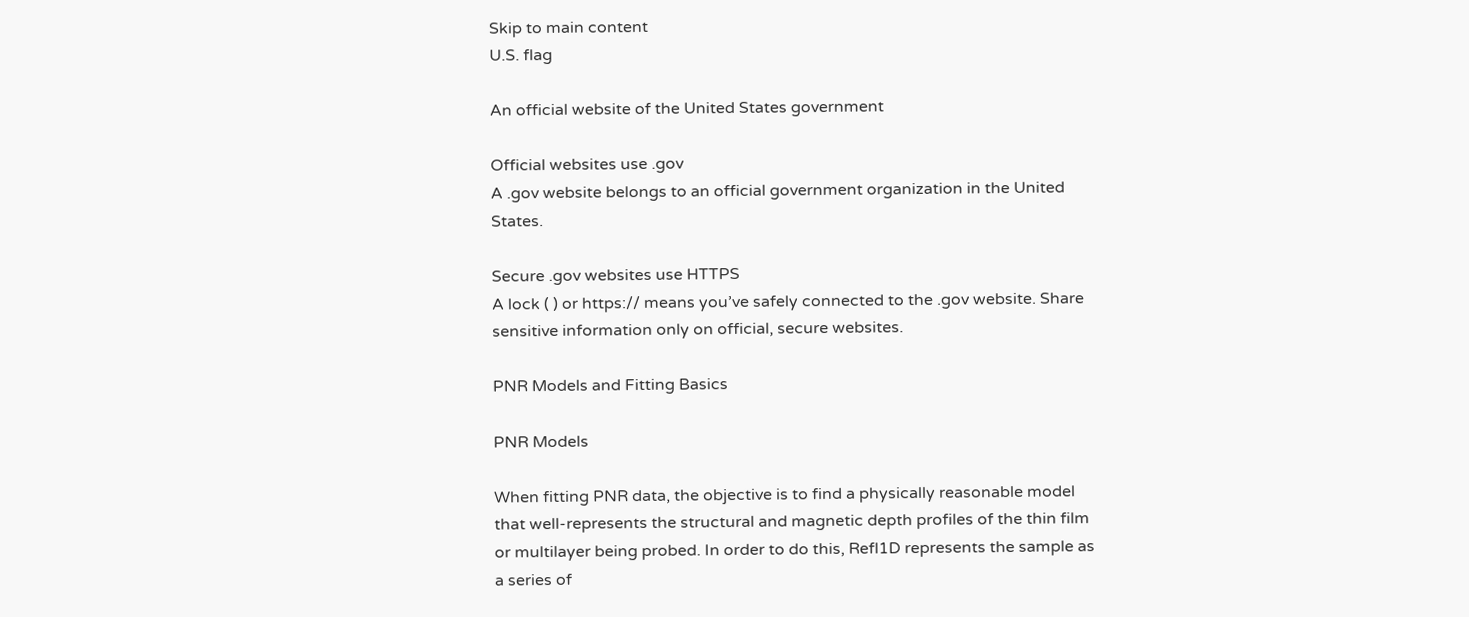Skip to main content
U.S. flag

An official website of the United States government

Official websites use .gov
A .gov website belongs to an official government organization in the United States.

Secure .gov websites use HTTPS
A lock ( ) or https:// means you’ve safely connected to the .gov website. Share sensitive information only on official, secure websites.

PNR Models and Fitting Basics

PNR Models

When fitting PNR data, the objective is to find a physically reasonable model that well-represents the structural and magnetic depth profiles of the thin film or multilayer being probed. In order to do this, Refl1D represents the sample as a series of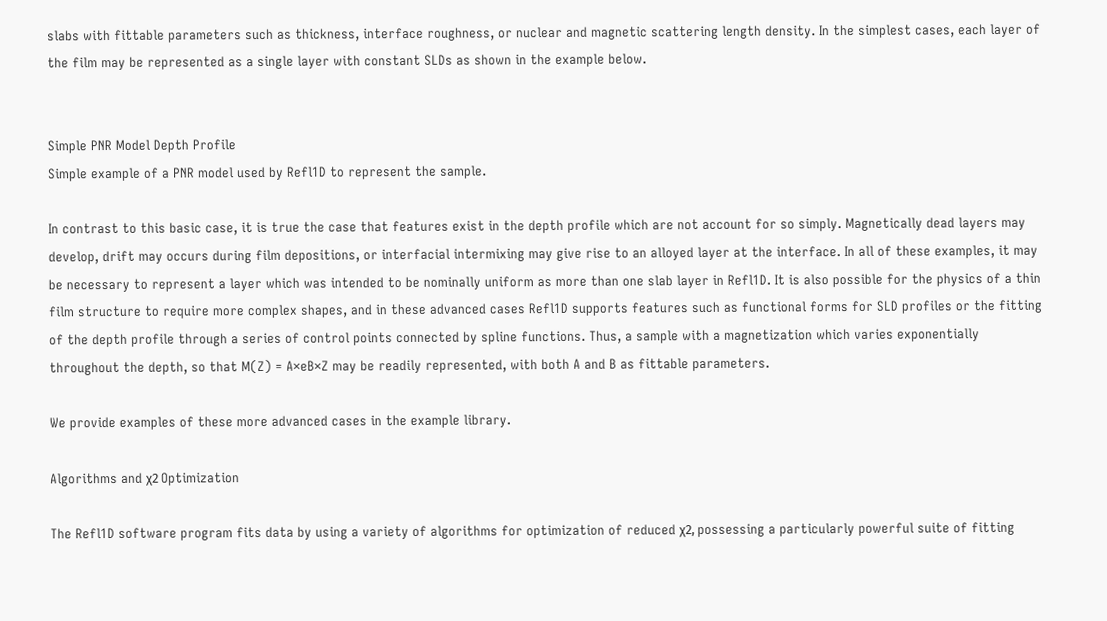slabs with fittable parameters such as thickness, interface roughness, or nuclear and magnetic scattering length density. In the simplest cases, each layer of the film may be represented as a single layer with constant SLDs as shown in the example below.


Simple PNR Model Depth Profile
Simple example of a PNR model used by Refl1D to represent the sample.

In contrast to this basic case, it is true the case that features exist in the depth profile which are not account for so simply. Magnetically dead layers may develop, drift may occurs during film depositions, or interfacial intermixing may give rise to an alloyed layer at the interface. In all of these examples, it may be necessary to represent a layer which was intended to be nominally uniform as more than one slab layer in Refl1D. It is also possible for the physics of a thin film structure to require more complex shapes, and in these advanced cases Refl1D supports features such as functional forms for SLD profiles or the fitting of the depth profile through a series of control points connected by spline functions. Thus, a sample with a magnetization which varies exponentially throughout the depth, so that M(Z) = A×eB×Z may be readily represented, with both A and B as fittable parameters.

We provide examples of these more advanced cases in the example library.

Algorithms and χ2 Optimization

The Refl1D software program fits data by using a variety of algorithms for optimization of reduced χ2, possessing a particularly powerful suite of fitting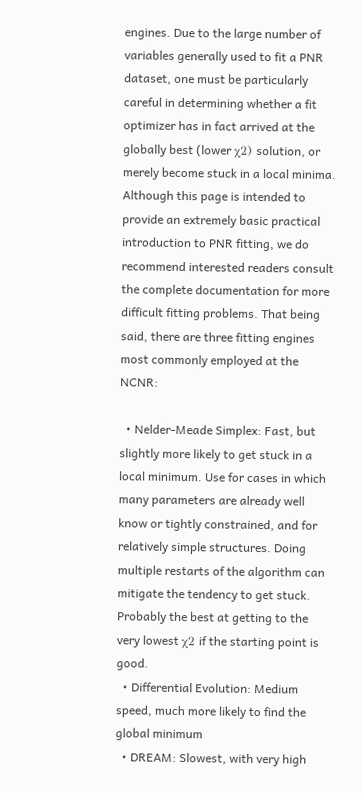engines. Due to the large number of variables generally used to fit a PNR dataset, one must be particularly careful in determining whether a fit optimizer has in fact arrived at the globally best (lower χ2) solution, or merely become stuck in a local minima. Although this page is intended to provide an extremely basic practical  introduction to PNR fitting, we do recommend interested readers consult the complete documentation for more difficult fitting problems. That being said, there are three fitting engines most commonly employed at the NCNR:

  • Nelder-Meade Simplex: Fast, but slightly more likely to get stuck in a local minimum. Use for cases in which many parameters are already well know or tightly constrained, and for relatively simple structures. Doing multiple restarts of the algorithm can mitigate the tendency to get stuck. Probably the best at getting to the very lowest χ2 if the starting point is good.
  • Differential Evolution: Medium speed, much more likely to find the global minimum
  • DREAM: Slowest, with very high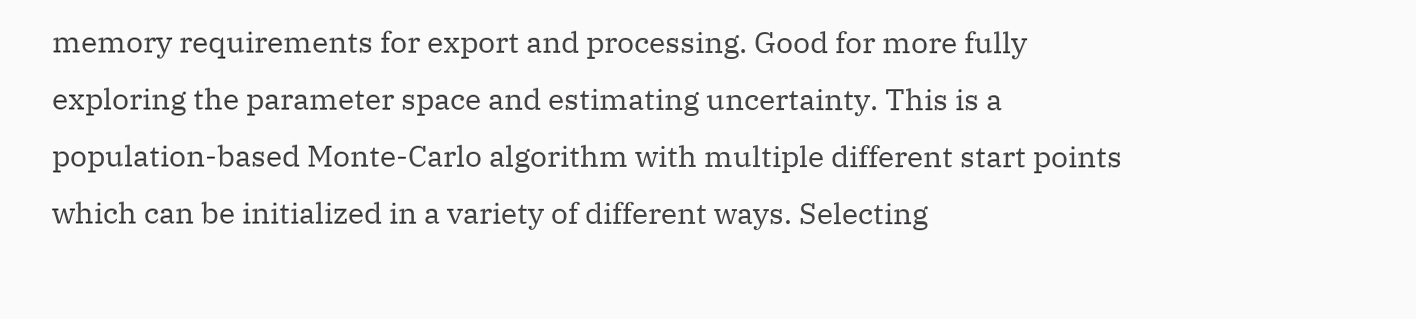memory requirements for export and processing. Good for more fully exploring the parameter space and estimating uncertainty. This is a population-based Monte-Carlo algorithm with multiple different start points which can be initialized in a variety of different ways. Selecting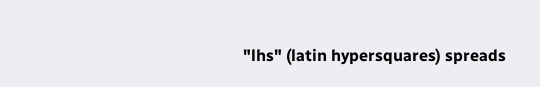"lhs" (latin hypersquares) spreads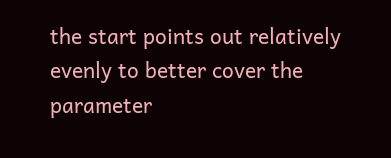the start points out relatively evenly to better cover the parameter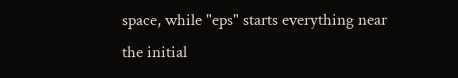space, while "eps" starts everything near the initial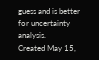guess and is better for uncertainty analysis.
Created May 15,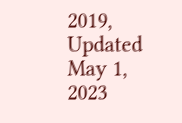2019, Updated May 1, 2023